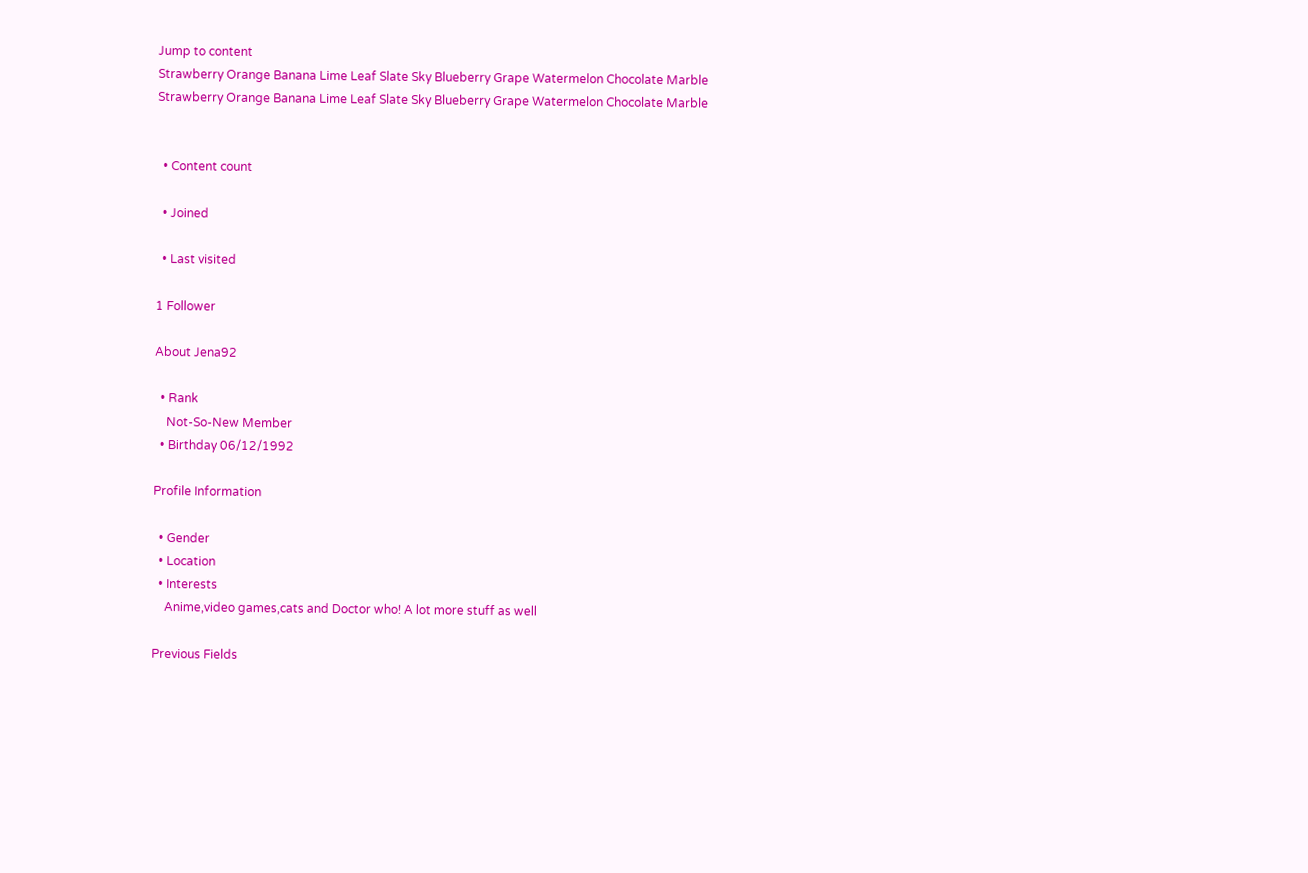Jump to content
Strawberry Orange Banana Lime Leaf Slate Sky Blueberry Grape Watermelon Chocolate Marble
Strawberry Orange Banana Lime Leaf Slate Sky Blueberry Grape Watermelon Chocolate Marble


  • Content count

  • Joined

  • Last visited

1 Follower

About Jena92

  • Rank
    Not-So-New Member
  • Birthday 06/12/1992

Profile Information

  • Gender
  • Location
  • Interests
    Anime,video games,cats and Doctor who! A lot more stuff as well

Previous Fields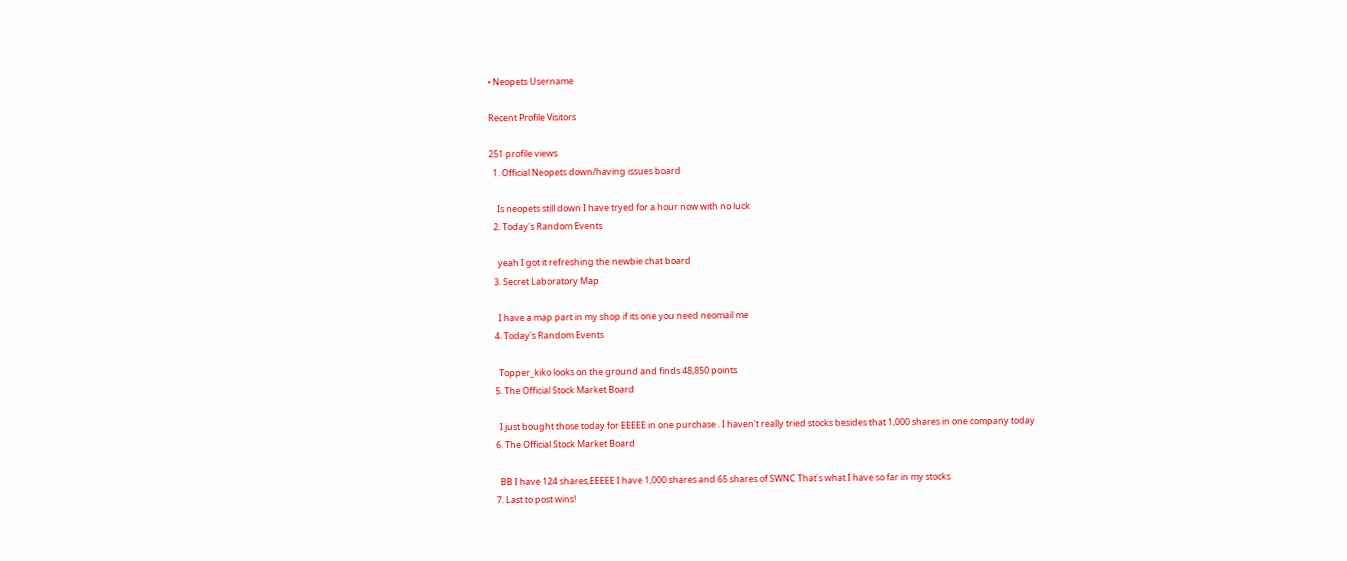• Neopets Username

Recent Profile Visitors

251 profile views
  1. Official Neopets down/having issues board

    Is neopets still down I have tryed for a hour now with no luck
  2. Today's Random Events

    yeah I got it refreshing the newbie chat board
  3. Secret Laboratory Map

    I have a map part in my shop if its one you need neomail me
  4. Today's Random Events

    Topper_kiko looks on the ground and finds 48,850 points
  5. The Official Stock Market Board

    I just bought those today for EEEEE in one purchase . I haven't really tried stocks besides that 1,000 shares in one company today
  6. The Official Stock Market Board

    BB I have 124 shares,EEEEE I have 1,000 shares and 65 shares of SWNC That's what I have so far in my stocks
  7. Last to post wins!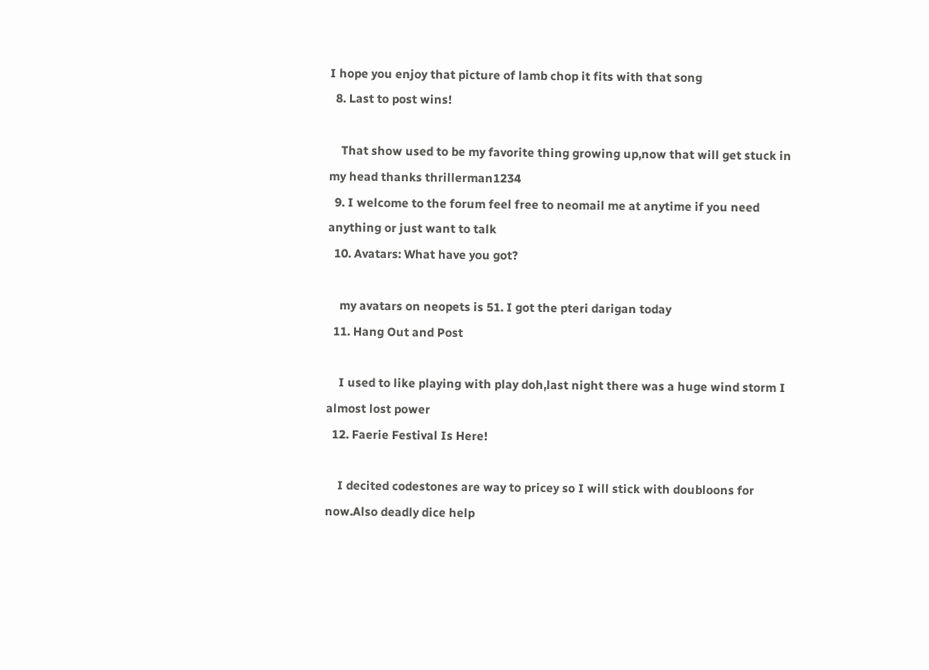I hope you enjoy that picture of lamb chop it fits with that song
  8. Last to post wins!

    That show used to be my favorite thing growing up,now that will get stuck in my head thanks thrillerman1234
  9. I welcome to the forum feel free to neomail me at anytime if you need anything or just want to talk
  10. Avatars: What have you got?

    my avatars on neopets is 51. I got the pteri darigan today
  11. Hang Out and Post

    I used to like playing with play doh,last night there was a huge wind storm I almost lost power
  12. Faerie Festival Is Here!

    I decited codestones are way to pricey so I will stick with doubloons for now.Also deadly dice help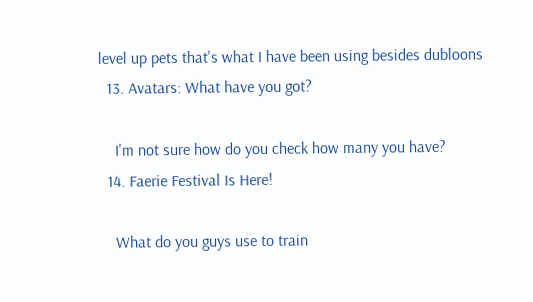level up pets that's what I have been using besides dubloons
  13. Avatars: What have you got?

    I'm not sure how do you check how many you have?
  14. Faerie Festival Is Here!

    What do you guys use to train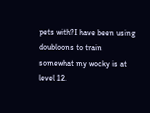pets with?I have been using doubloons to train somewhat my wocky is at level 12.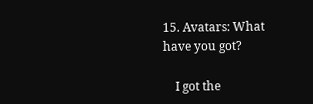15. Avatars: What have you got?

    I got the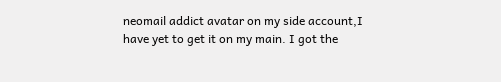neomail addict avatar on my side account,I have yet to get it on my main. I got the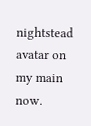nightstead avatar on my main now.